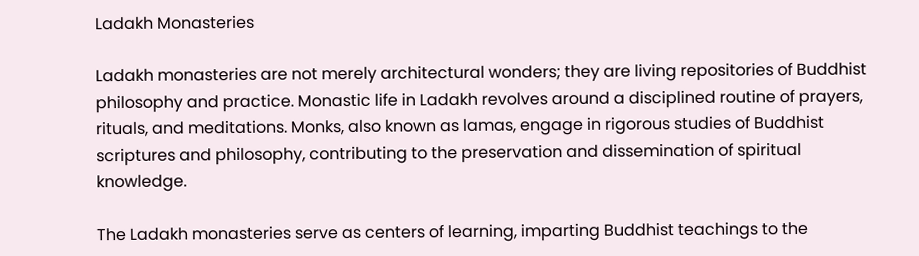Ladakh Monasteries

Ladakh monasteries are not merely architectural wonders; they are living repositories of Buddhist philosophy and practice. Monastic life in Ladakh revolves around a disciplined routine of prayers, rituals, and meditations. Monks, also known as lamas, engage in rigorous studies of Buddhist scriptures and philosophy, contributing to the preservation and dissemination of spiritual knowledge.

The Ladakh monasteries serve as centers of learning, imparting Buddhist teachings to the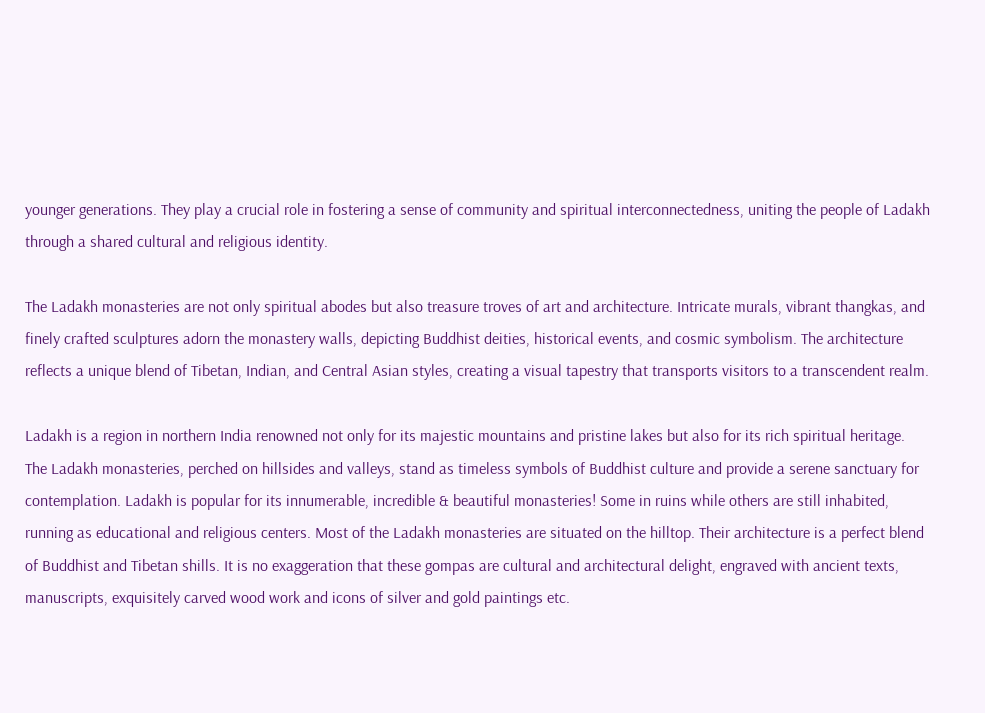younger generations. They play a crucial role in fostering a sense of community and spiritual interconnectedness, uniting the people of Ladakh through a shared cultural and religious identity.

The Ladakh monasteries are not only spiritual abodes but also treasure troves of art and architecture. Intricate murals, vibrant thangkas, and finely crafted sculptures adorn the monastery walls, depicting Buddhist deities, historical events, and cosmic symbolism. The architecture reflects a unique blend of Tibetan, Indian, and Central Asian styles, creating a visual tapestry that transports visitors to a transcendent realm.

Ladakh is a region in northern India renowned not only for its majestic mountains and pristine lakes but also for its rich spiritual heritage. The Ladakh monasteries, perched on hillsides and valleys, stand as timeless symbols of Buddhist culture and provide a serene sanctuary for contemplation. Ladakh is popular for its innumerable, incredible & beautiful monasteries! Some in ruins while others are still inhabited, running as educational and religious centers. Most of the Ladakh monasteries are situated on the hilltop. Their architecture is a perfect blend of Buddhist and Tibetan shills. It is no exaggeration that these gompas are cultural and architectural delight, engraved with ancient texts, manuscripts, exquisitely carved wood work and icons of silver and gold paintings etc.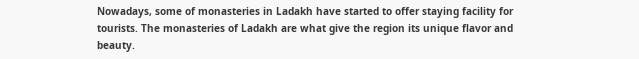Nowadays, some of monasteries in Ladakh have started to offer staying facility for tourists. The monasteries of Ladakh are what give the region its unique flavor and beauty.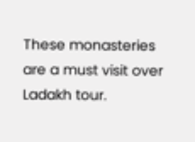These monasteries are a must visit over Ladakh tour.